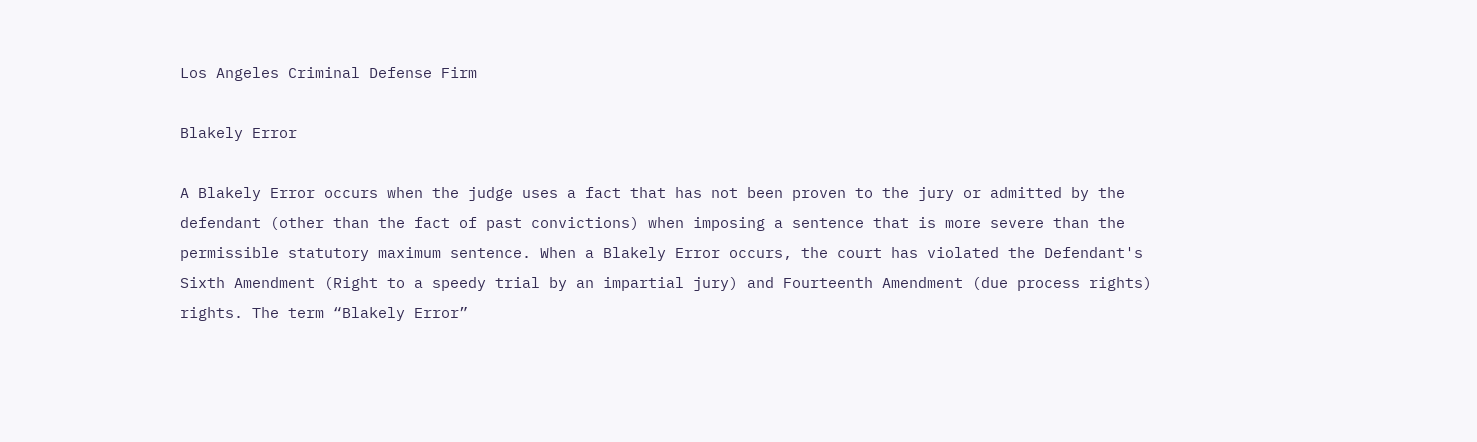Los Angeles Criminal Defense Firm

Blakely Error

A Blakely Error occurs when the judge uses a fact that has not been proven to the jury or admitted by the defendant (other than the fact of past convictions) when imposing a sentence that is more severe than the permissible statutory maximum sentence. When a Blakely Error occurs, the court has violated the Defendant's Sixth Amendment (Right to a speedy trial by an impartial jury) and Fourteenth Amendment (due process rights) rights. The term “Blakely Error”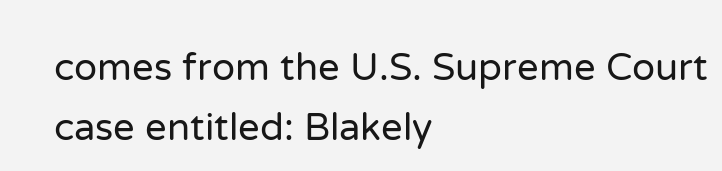comes from the U.S. Supreme Court case entitled: Blakely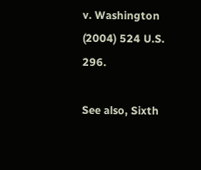v. Washington (2004) 524 U.S. 296.

See also, Sixth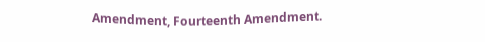Amendment, Fourteenth Amendment.